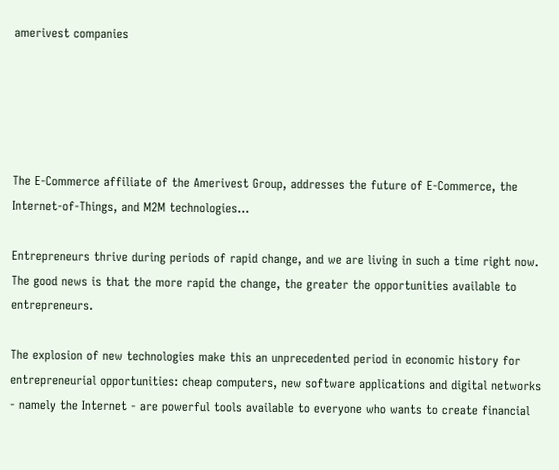amerivest companies





The E-Commerce affiliate of the Amerivest Group, addresses the future of E-Commerce, the Internet-of-Things, and M2M technologies...

Entrepreneurs thrive during periods of rapid change, and we are living in such a time right now. The good news is that the more rapid the change, the greater the opportunities available to entrepreneurs.

The explosion of new technologies make this an unprecedented period in economic history for entrepreneurial opportunities: cheap computers, new software applications and digital networks - namely the Internet - are powerful tools available to everyone who wants to create financial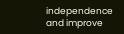independence and improve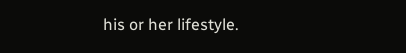his or her lifestyle.